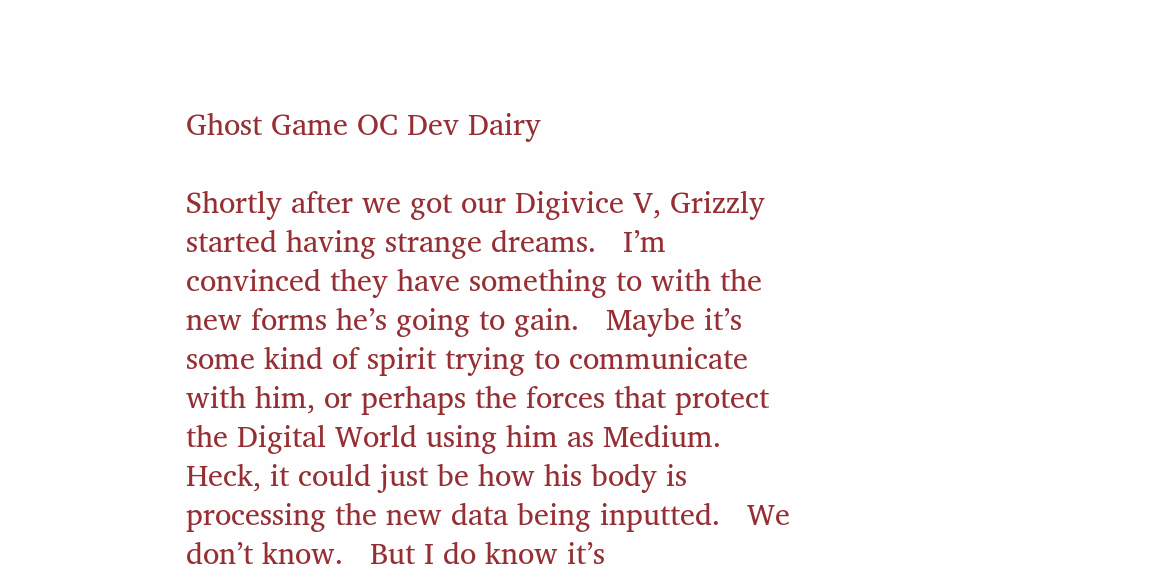Ghost Game OC Dev Dairy

Shortly after we got our Digivice V, Grizzly started having strange dreams.   I’m convinced they have something to with the new forms he’s going to gain.   Maybe it’s some kind of spirit trying to communicate with him, or perhaps the forces that protect the Digital World using him as Medium.   Heck, it could just be how his body is processing the new data being inputted.   We don’t know.   But I do know it’s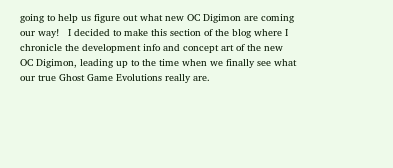going to help us figure out what new OC Digimon are coming our way!   I decided to make this section of the blog where I chronicle the development info and concept art of the new OC Digimon, leading up to the time when we finally see what our true Ghost Game Evolutions really are.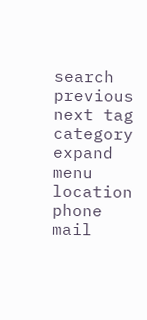search previous next tag category expand menu location phone mail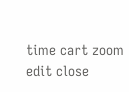time cart zoom edit close